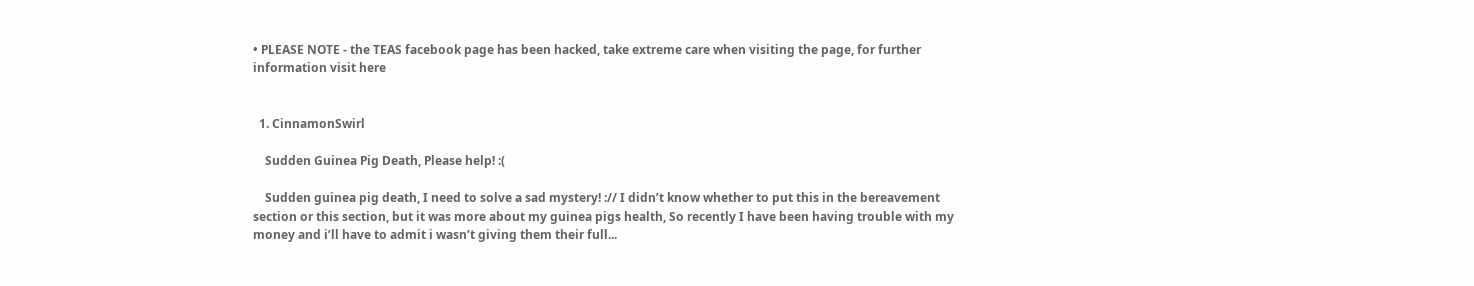• PLEASE NOTE - the TEAS facebook page has been hacked, take extreme care when visiting the page, for further information visit here


  1. CinnamonSwirl

    Sudden Guinea Pig Death, Please help! :(

    Sudden guinea pig death, I need to solve a sad mystery! :// I didn’t know whether to put this in the bereavement section or this section, but it was more about my guinea pigs health, So recently I have been having trouble with my money and i’ll have to admit i wasn’t giving them their full...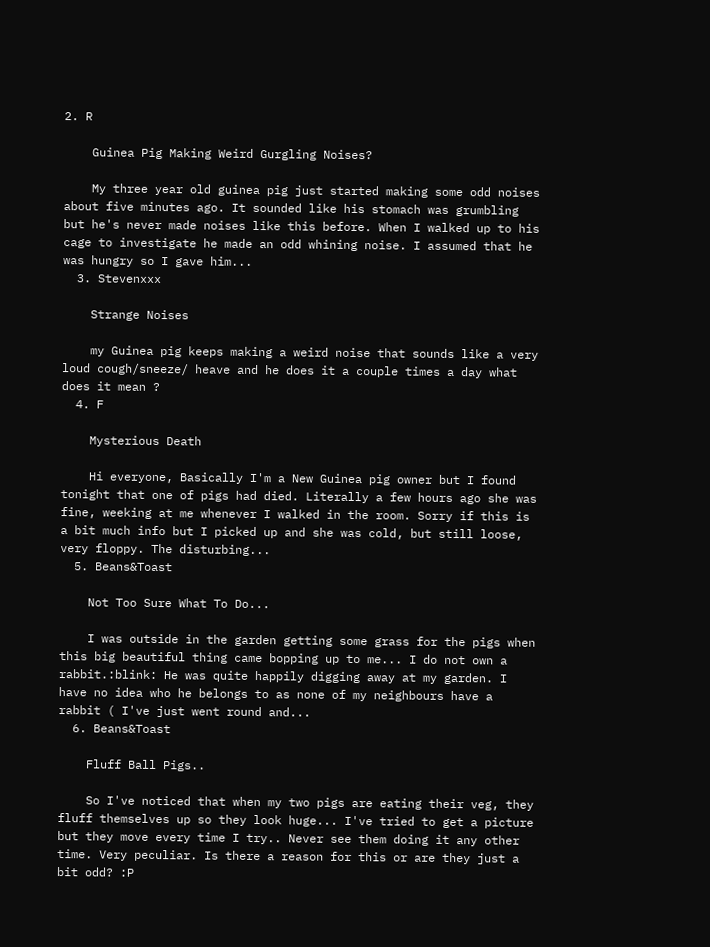2. R

    Guinea Pig Making Weird Gurgling Noises?

    My three year old guinea pig just started making some odd noises about five minutes ago. It sounded like his stomach was grumbling but he's never made noises like this before. When I walked up to his cage to investigate he made an odd whining noise. I assumed that he was hungry so I gave him...
  3. Stevenxxx

    Strange Noises

    my Guinea pig keeps making a weird noise that sounds like a very loud cough/sneeze/ heave and he does it a couple times a day what does it mean ?
  4. F

    Mysterious Death

    Hi everyone, Basically I'm a New Guinea pig owner but I found tonight that one of pigs had died. Literally a few hours ago she was fine, weeking at me whenever I walked in the room. Sorry if this is a bit much info but I picked up and she was cold, but still loose, very floppy. The disturbing...
  5. Beans&Toast

    Not Too Sure What To Do...

    I was outside in the garden getting some grass for the pigs when this big beautiful thing came bopping up to me... I do not own a rabbit.:blink: He was quite happily digging away at my garden. I have no idea who he belongs to as none of my neighbours have a rabbit ( I've just went round and...
  6. Beans&Toast

    Fluff Ball Pigs..

    So I've noticed that when my two pigs are eating their veg, they fluff themselves up so they look huge... I've tried to get a picture but they move every time I try.. Never see them doing it any other time. Very peculiar. Is there a reason for this or are they just a bit odd? :P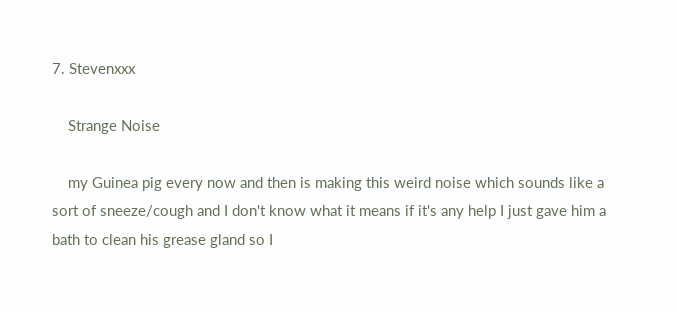7. Stevenxxx

    Strange Noise

    my Guinea pig every now and then is making this weird noise which sounds like a sort of sneeze/cough and I don't know what it means if it's any help I just gave him a bath to clean his grease gland so I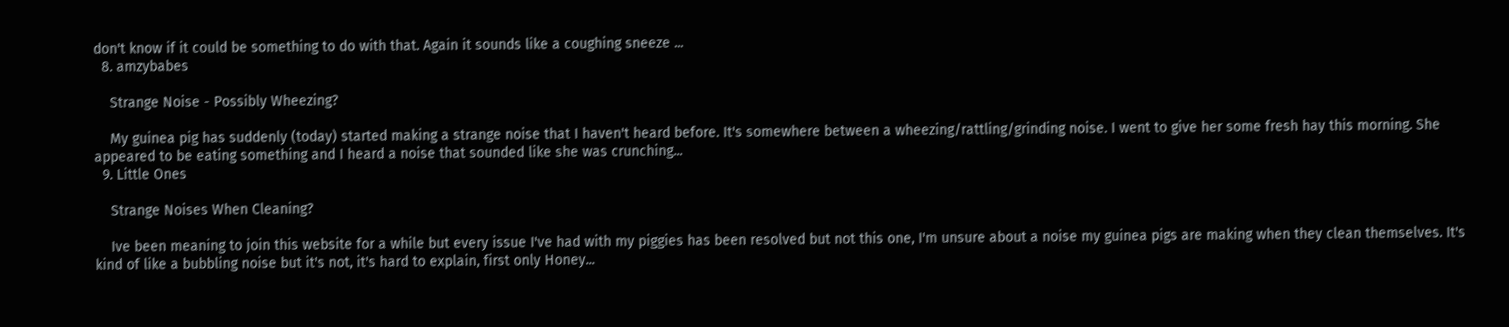don't know if it could be something to do with that. Again it sounds like a coughing sneeze ...
  8. amzybabes

    Strange Noise - Possibly Wheezing?

    My guinea pig has suddenly (today) started making a strange noise that I haven't heard before. It's somewhere between a wheezing/rattling/grinding noise. I went to give her some fresh hay this morning. She appeared to be eating something and I heard a noise that sounded like she was crunching...
  9. Little Ones

    Strange Noises When Cleaning?

    Ive been meaning to join this website for a while but every issue I've had with my piggies has been resolved but not this one, I'm unsure about a noise my guinea pigs are making when they clean themselves. It's kind of like a bubbling noise but it's not, it's hard to explain, first only Honey...